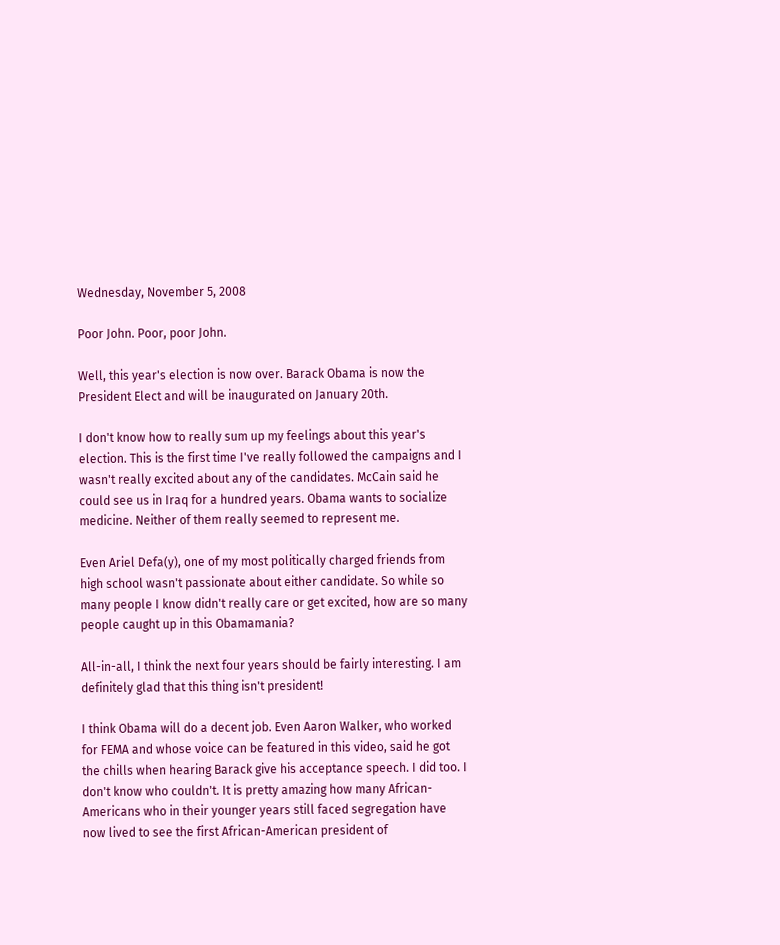Wednesday, November 5, 2008

Poor John. Poor, poor John.

Well, this year's election is now over. Barack Obama is now the President Elect and will be inaugurated on January 20th.

I don't know how to really sum up my feelings about this year's election. This is the first time I've really followed the campaigns and I wasn't really excited about any of the candidates. McCain said he could see us in Iraq for a hundred years. Obama wants to socialize medicine. Neither of them really seemed to represent me.

Even Ariel Defa(y), one of my most politically charged friends from high school wasn't passionate about either candidate. So while so many people I know didn't really care or get excited, how are so many people caught up in this Obamamania?

All-in-all, I think the next four years should be fairly interesting. I am definitely glad that this thing isn't president!

I think Obama will do a decent job. Even Aaron Walker, who worked for FEMA and whose voice can be featured in this video, said he got the chills when hearing Barack give his acceptance speech. I did too. I don't know who couldn't. It is pretty amazing how many African-Americans who in their younger years still faced segregation have now lived to see the first African-American president of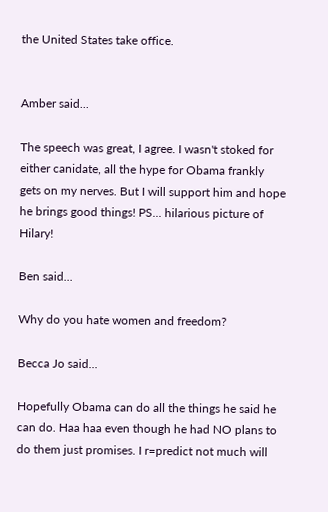the United States take office.


Amber said...

The speech was great, I agree. I wasn't stoked for either canidate, all the hype for Obama frankly gets on my nerves. But I will support him and hope he brings good things! PS... hilarious picture of Hilary!

Ben said...

Why do you hate women and freedom?

Becca Jo said...

Hopefully Obama can do all the things he said he can do. Haa haa even though he had NO plans to do them just promises. I r=predict not much will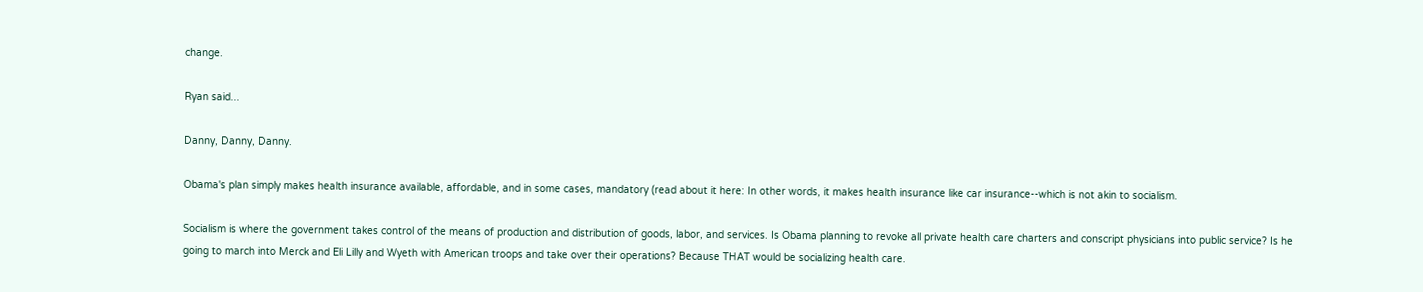change.

Ryan said...

Danny, Danny, Danny.

Obama's plan simply makes health insurance available, affordable, and in some cases, mandatory (read about it here: In other words, it makes health insurance like car insurance--which is not akin to socialism.

Socialism is where the government takes control of the means of production and distribution of goods, labor, and services. Is Obama planning to revoke all private health care charters and conscript physicians into public service? Is he going to march into Merck and Eli Lilly and Wyeth with American troops and take over their operations? Because THAT would be socializing health care.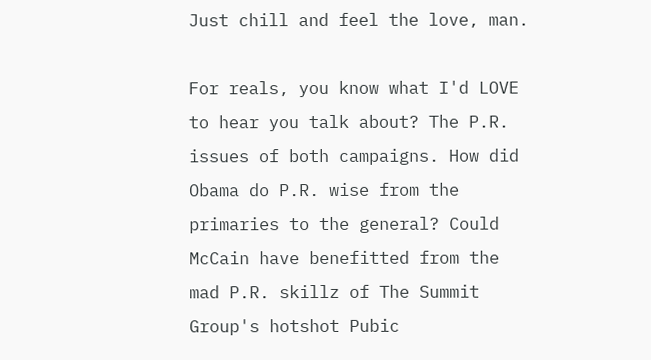Just chill and feel the love, man.

For reals, you know what I'd LOVE to hear you talk about? The P.R. issues of both campaigns. How did Obama do P.R. wise from the primaries to the general? Could McCain have benefitted from the mad P.R. skillz of The Summit Group's hotshot Pubic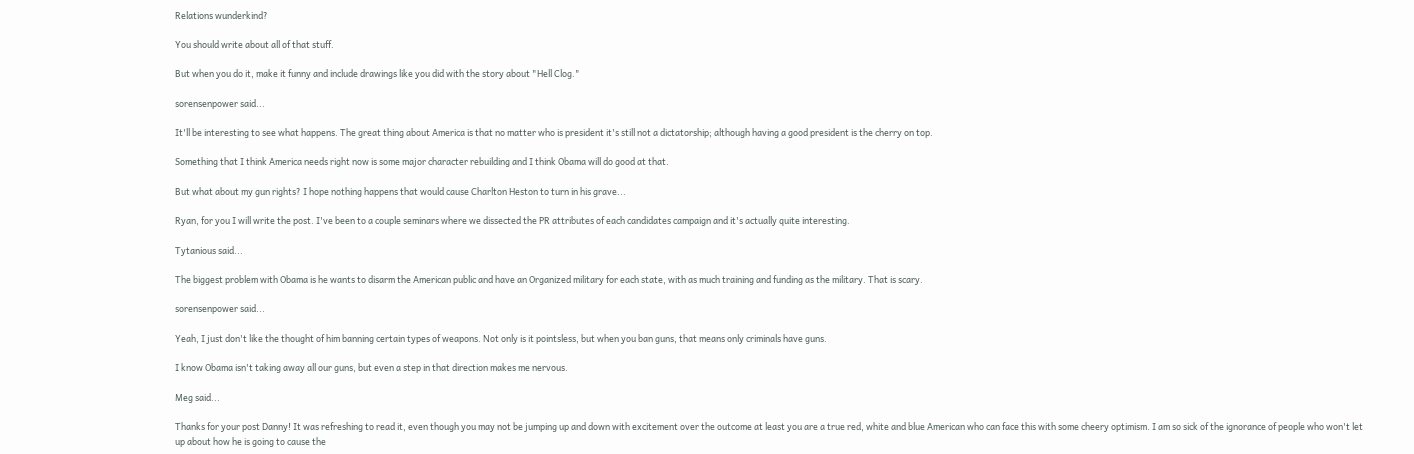Relations wunderkind?

You should write about all of that stuff.

But when you do it, make it funny and include drawings like you did with the story about "Hell Clog."

sorensenpower said...

It'll be interesting to see what happens. The great thing about America is that no matter who is president it's still not a dictatorship; although having a good president is the cherry on top.

Something that I think America needs right now is some major character rebuilding and I think Obama will do good at that.

But what about my gun rights? I hope nothing happens that would cause Charlton Heston to turn in his grave...

Ryan, for you I will write the post. I've been to a couple seminars where we dissected the PR attributes of each candidates campaign and it's actually quite interesting.

Tytanious said...

The biggest problem with Obama is he wants to disarm the American public and have an Organized military for each state, with as much training and funding as the military. That is scary.

sorensenpower said...

Yeah, I just don't like the thought of him banning certain types of weapons. Not only is it pointsless, but when you ban guns, that means only criminals have guns.

I know Obama isn't taking away all our guns, but even a step in that direction makes me nervous.

Meg said...

Thanks for your post Danny! It was refreshing to read it, even though you may not be jumping up and down with excitement over the outcome at least you are a true red, white and blue American who can face this with some cheery optimism. I am so sick of the ignorance of people who won't let up about how he is going to cause the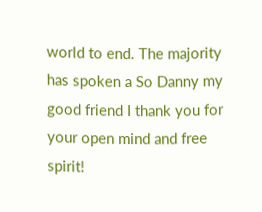world to end. The majority has spoken a So Danny my good friend I thank you for your open mind and free spirit!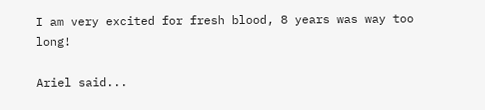I am very excited for fresh blood, 8 years was way too long!

Ariel said...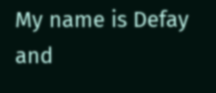My name is Defay and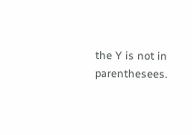the Y is not in parenthesees.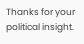Thanks for your political insight.